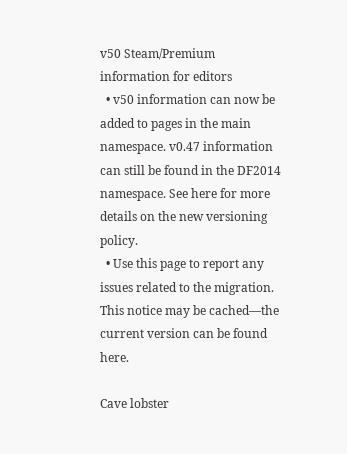v50 Steam/Premium information for editors
  • v50 information can now be added to pages in the main namespace. v0.47 information can still be found in the DF2014 namespace. See here for more details on the new versioning policy.
  • Use this page to report any issues related to the migration.
This notice may be cached—the current version can be found here.

Cave lobster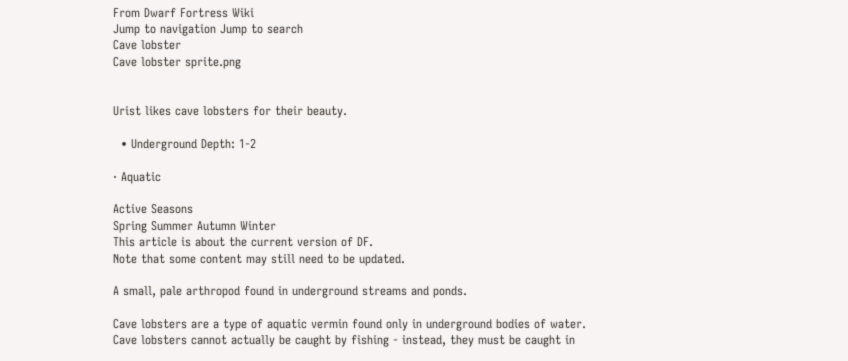From Dwarf Fortress Wiki
Jump to navigation Jump to search
Cave lobster
Cave lobster sprite.png


Urist likes cave lobsters for their beauty.

  • Underground Depth: 1-2

· Aquatic

Active Seasons
Spring Summer Autumn Winter
This article is about the current version of DF.
Note that some content may still need to be updated.

A small, pale arthropod found in underground streams and ponds.

Cave lobsters are a type of aquatic vermin found only in underground bodies of water. Cave lobsters cannot actually be caught by fishing - instead, they must be caught in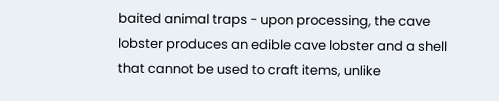baited animal traps - upon processing, the cave lobster produces an edible cave lobster and a shell that cannot be used to craft items, unlike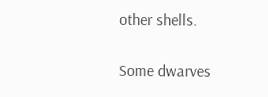other shells.

Some dwarves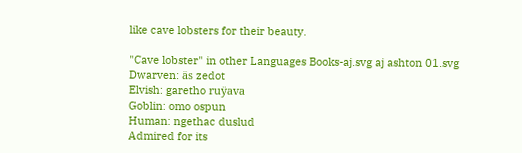like cave lobsters for their beauty.

"Cave lobster" in other Languages Books-aj.svg aj ashton 01.svg
Dwarven: äs zedot
Elvish: garetho ruÿava
Goblin: omo ospun
Human: ngethac duslud
Admired for its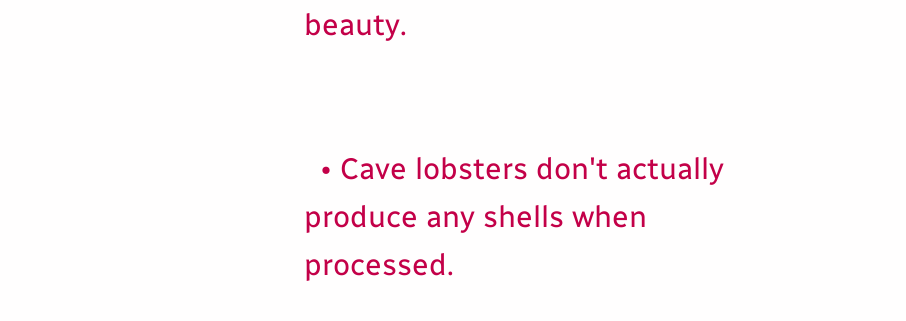beauty.


  • Cave lobsters don't actually produce any shells when processed.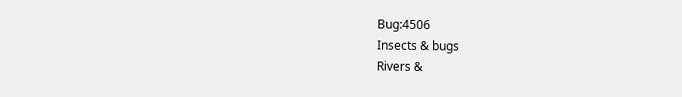Bug:4506
Insects & bugs
Rivers &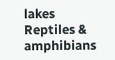lakes
Reptiles & amphibians